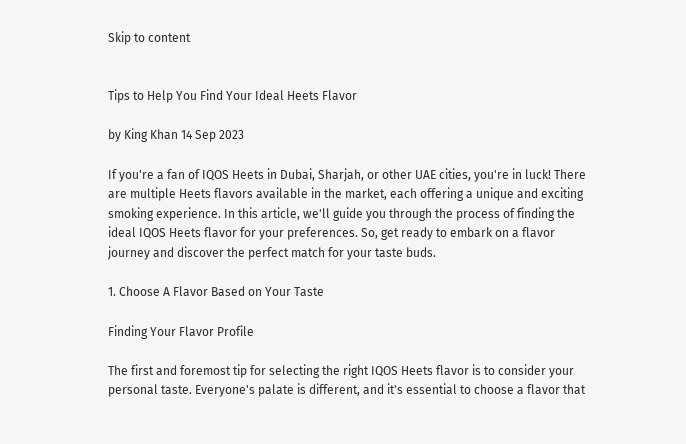Skip to content


Tips to Help You Find Your Ideal Heets Flavor

by King Khan 14 Sep 2023

If you're a fan of IQOS Heets in Dubai, Sharjah, or other UAE cities, you're in luck! There are multiple Heets flavors available in the market, each offering a unique and exciting smoking experience. In this article, we'll guide you through the process of finding the ideal IQOS Heets flavor for your preferences. So, get ready to embark on a flavor journey and discover the perfect match for your taste buds.

1. Choose A Flavor Based on Your Taste

Finding Your Flavor Profile

The first and foremost tip for selecting the right IQOS Heets flavor is to consider your personal taste. Everyone's palate is different, and it's essential to choose a flavor that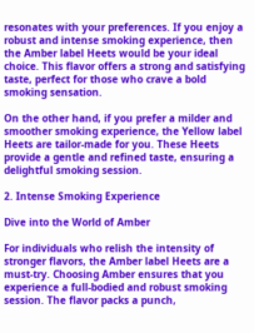resonates with your preferences. If you enjoy a robust and intense smoking experience, then the Amber label Heets would be your ideal choice. This flavor offers a strong and satisfying taste, perfect for those who crave a bold smoking sensation.

On the other hand, if you prefer a milder and smoother smoking experience, the Yellow label Heets are tailor-made for you. These Heets provide a gentle and refined taste, ensuring a delightful smoking session.

2. Intense Smoking Experience

Dive into the World of Amber

For individuals who relish the intensity of stronger flavors, the Amber label Heets are a must-try. Choosing Amber ensures that you experience a full-bodied and robust smoking session. The flavor packs a punch,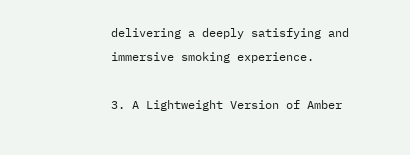delivering a deeply satisfying and immersive smoking experience.

3. A Lightweight Version of Amber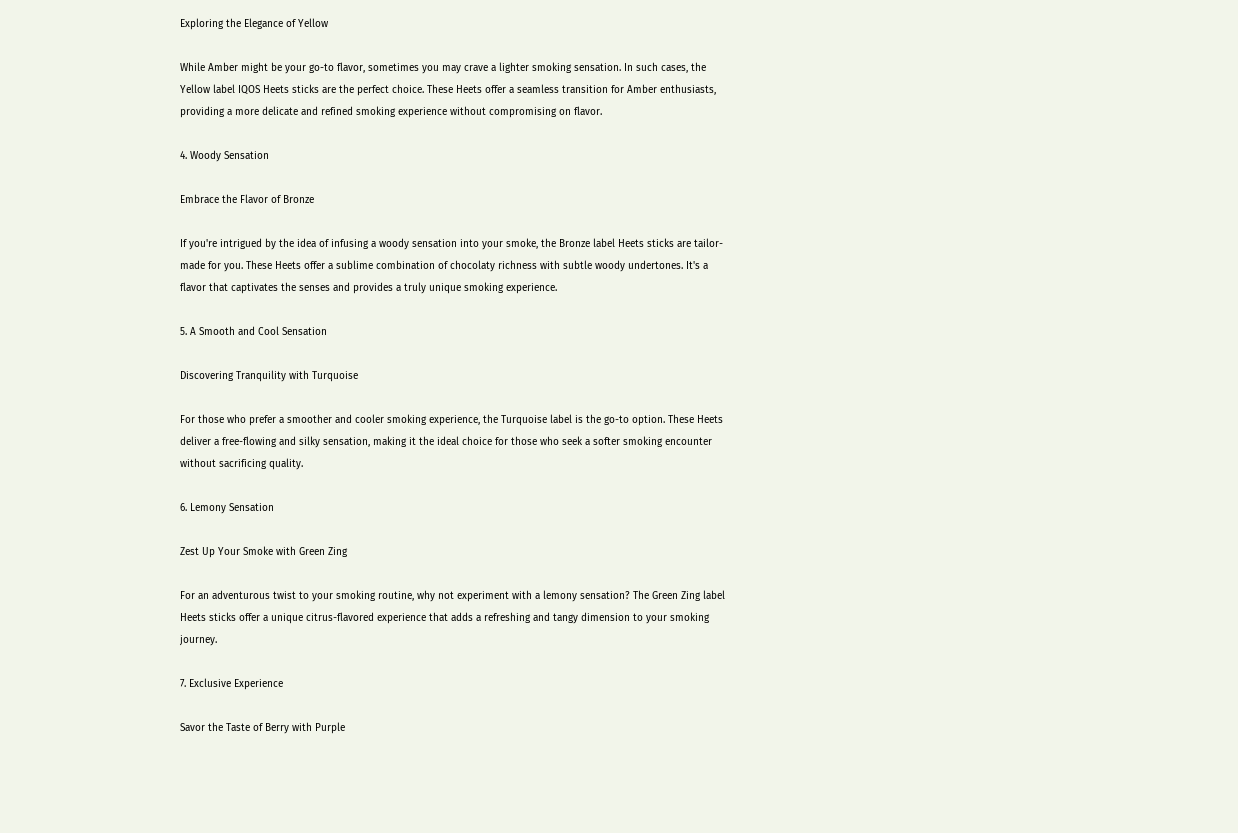Exploring the Elegance of Yellow

While Amber might be your go-to flavor, sometimes you may crave a lighter smoking sensation. In such cases, the Yellow label IQOS Heets sticks are the perfect choice. These Heets offer a seamless transition for Amber enthusiasts, providing a more delicate and refined smoking experience without compromising on flavor.

4. Woody Sensation

Embrace the Flavor of Bronze

If you're intrigued by the idea of infusing a woody sensation into your smoke, the Bronze label Heets sticks are tailor-made for you. These Heets offer a sublime combination of chocolaty richness with subtle woody undertones. It's a flavor that captivates the senses and provides a truly unique smoking experience.

5. A Smooth and Cool Sensation

Discovering Tranquility with Turquoise

For those who prefer a smoother and cooler smoking experience, the Turquoise label is the go-to option. These Heets deliver a free-flowing and silky sensation, making it the ideal choice for those who seek a softer smoking encounter without sacrificing quality.

6. Lemony Sensation

Zest Up Your Smoke with Green Zing

For an adventurous twist to your smoking routine, why not experiment with a lemony sensation? The Green Zing label Heets sticks offer a unique citrus-flavored experience that adds a refreshing and tangy dimension to your smoking journey.

7. Exclusive Experience

Savor the Taste of Berry with Purple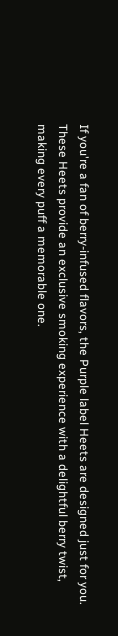If you're a fan of berry-infused flavors, the Purple label Heets are designed just for you. These Heets provide an exclusive smoking experience with a delightful berry twist, making every puff a memorable one.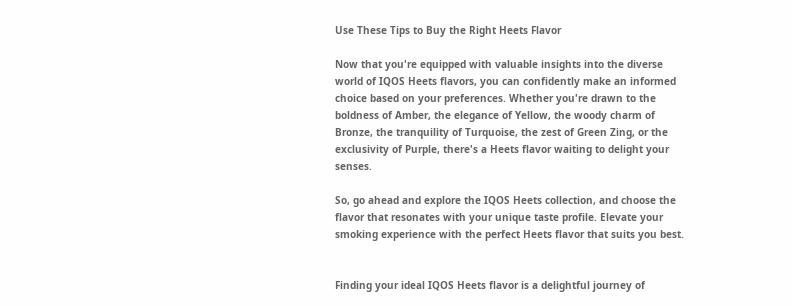Use These Tips to Buy the Right Heets Flavor

Now that you're equipped with valuable insights into the diverse world of IQOS Heets flavors, you can confidently make an informed choice based on your preferences. Whether you're drawn to the boldness of Amber, the elegance of Yellow, the woody charm of Bronze, the tranquility of Turquoise, the zest of Green Zing, or the exclusivity of Purple, there's a Heets flavor waiting to delight your senses.

So, go ahead and explore the IQOS Heets collection, and choose the flavor that resonates with your unique taste profile. Elevate your smoking experience with the perfect Heets flavor that suits you best.


Finding your ideal IQOS Heets flavor is a delightful journey of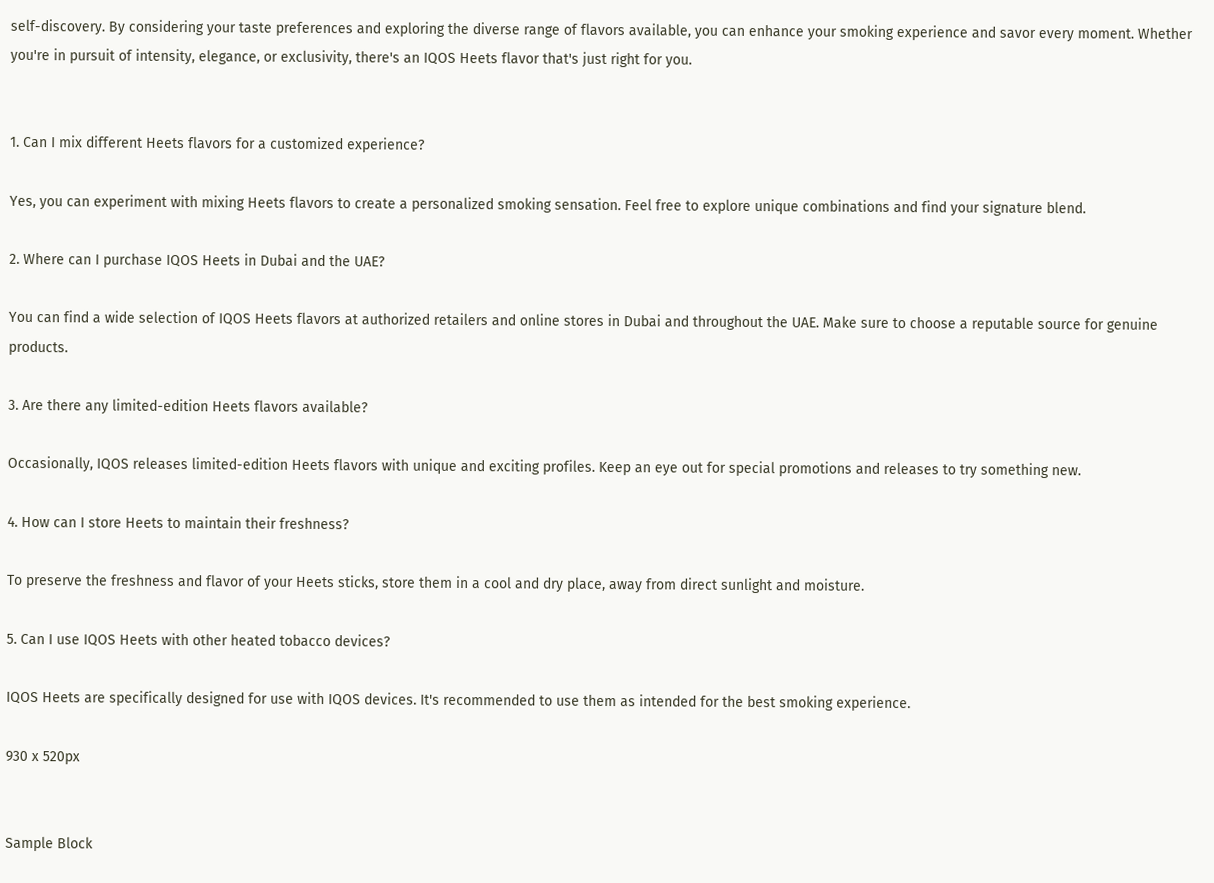self-discovery. By considering your taste preferences and exploring the diverse range of flavors available, you can enhance your smoking experience and savor every moment. Whether you're in pursuit of intensity, elegance, or exclusivity, there's an IQOS Heets flavor that's just right for you.


1. Can I mix different Heets flavors for a customized experience?

Yes, you can experiment with mixing Heets flavors to create a personalized smoking sensation. Feel free to explore unique combinations and find your signature blend.

2. Where can I purchase IQOS Heets in Dubai and the UAE?

You can find a wide selection of IQOS Heets flavors at authorized retailers and online stores in Dubai and throughout the UAE. Make sure to choose a reputable source for genuine products.

3. Are there any limited-edition Heets flavors available?

Occasionally, IQOS releases limited-edition Heets flavors with unique and exciting profiles. Keep an eye out for special promotions and releases to try something new.

4. How can I store Heets to maintain their freshness?

To preserve the freshness and flavor of your Heets sticks, store them in a cool and dry place, away from direct sunlight and moisture.

5. Can I use IQOS Heets with other heated tobacco devices?

IQOS Heets are specifically designed for use with IQOS devices. It's recommended to use them as intended for the best smoking experience.

930 x 520px


Sample Block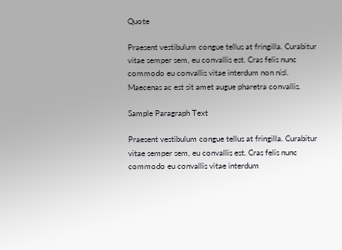Quote

Praesent vestibulum congue tellus at fringilla. Curabitur vitae semper sem, eu convallis est. Cras felis nunc commodo eu convallis vitae interdum non nisl. Maecenas ac est sit amet augue pharetra convallis.

Sample Paragraph Text

Praesent vestibulum congue tellus at fringilla. Curabitur vitae semper sem, eu convallis est. Cras felis nunc commodo eu convallis vitae interdum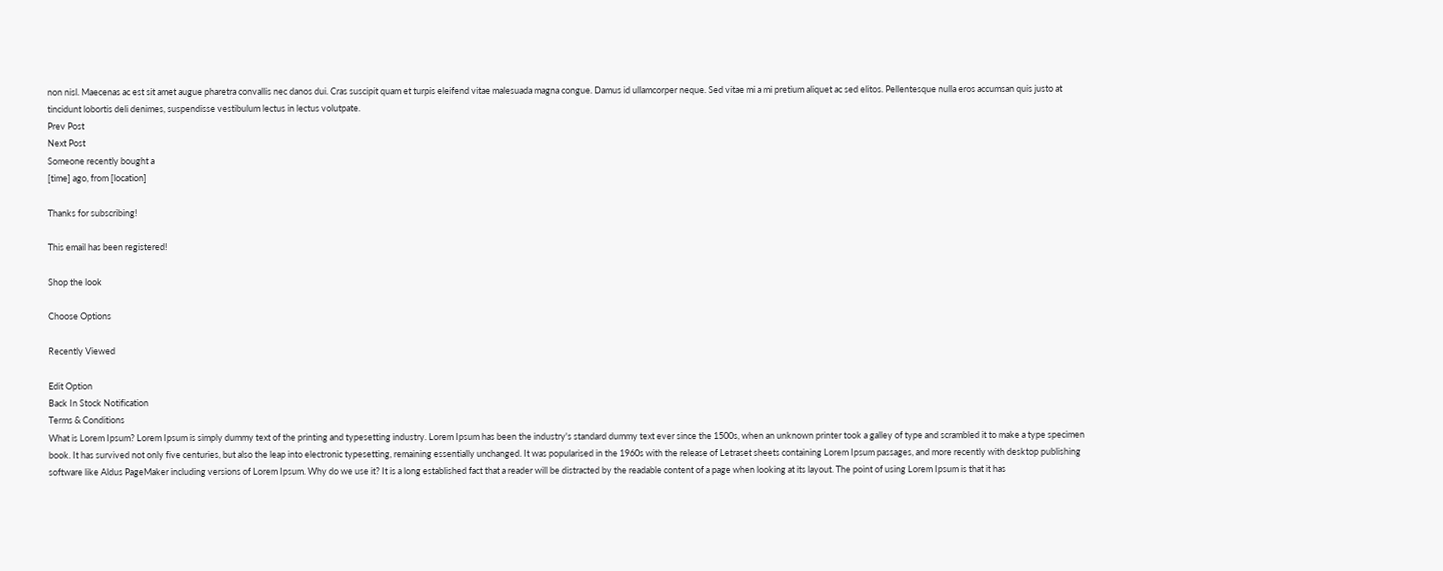non nisl. Maecenas ac est sit amet augue pharetra convallis nec danos dui. Cras suscipit quam et turpis eleifend vitae malesuada magna congue. Damus id ullamcorper neque. Sed vitae mi a mi pretium aliquet ac sed elitos. Pellentesque nulla eros accumsan quis justo at tincidunt lobortis deli denimes, suspendisse vestibulum lectus in lectus volutpate.
Prev Post
Next Post
Someone recently bought a
[time] ago, from [location]

Thanks for subscribing!

This email has been registered!

Shop the look

Choose Options

Recently Viewed

Edit Option
Back In Stock Notification
Terms & Conditions
What is Lorem Ipsum? Lorem Ipsum is simply dummy text of the printing and typesetting industry. Lorem Ipsum has been the industry's standard dummy text ever since the 1500s, when an unknown printer took a galley of type and scrambled it to make a type specimen book. It has survived not only five centuries, but also the leap into electronic typesetting, remaining essentially unchanged. It was popularised in the 1960s with the release of Letraset sheets containing Lorem Ipsum passages, and more recently with desktop publishing software like Aldus PageMaker including versions of Lorem Ipsum. Why do we use it? It is a long established fact that a reader will be distracted by the readable content of a page when looking at its layout. The point of using Lorem Ipsum is that it has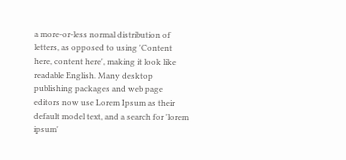a more-or-less normal distribution of letters, as opposed to using 'Content here, content here', making it look like readable English. Many desktop publishing packages and web page editors now use Lorem Ipsum as their default model text, and a search for 'lorem ipsum'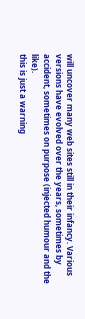will uncover many web sites still in their infancy. Various versions have evolved over the years, sometimes by accident, sometimes on purpose (injected humour and the like).
this is just a warning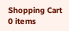Shopping Cart
0 items